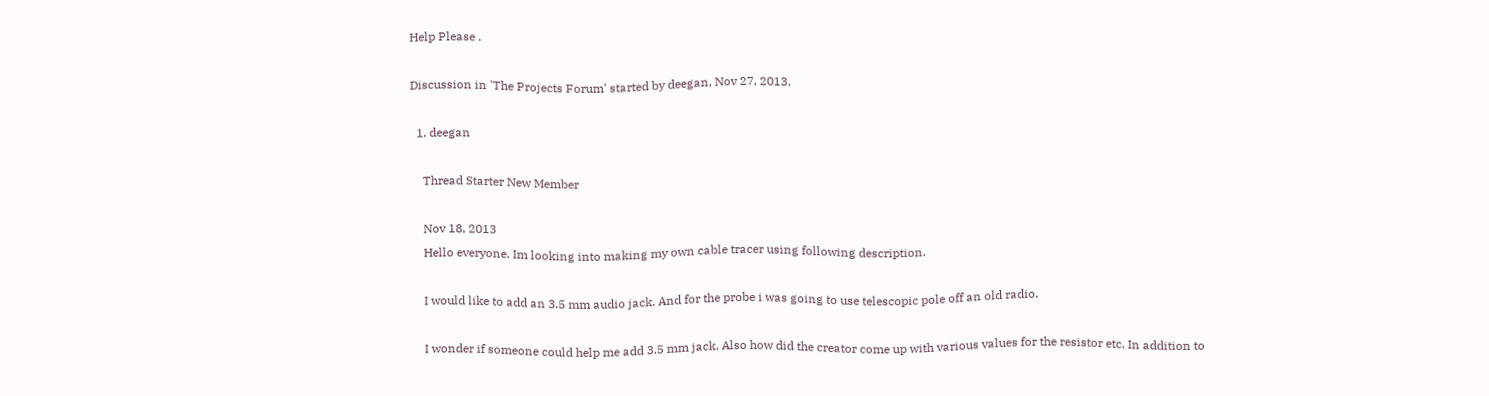Help Please .

Discussion in 'The Projects Forum' started by deegan, Nov 27, 2013.

  1. deegan

    Thread Starter New Member

    Nov 18, 2013
    Hello everyone. Im looking into making my own cable tracer using following description.

    I would like to add an 3.5 mm audio jack. And for the probe i was going to use telescopic pole off an old radio.

    I wonder if someone could help me add 3.5 mm jack. Also how did the creator come up with various values for the resistor etc. In addition to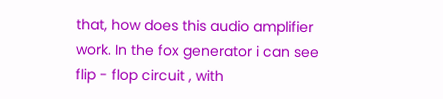that, how does this audio amplifier work. In the fox generator i can see flip - flop circuit , with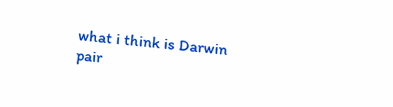what i think is Darwin pair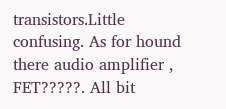transistors.Little confusing. As for hound there audio amplifier , FET?????. All bit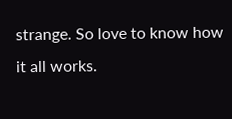strange. So love to know how it all works.